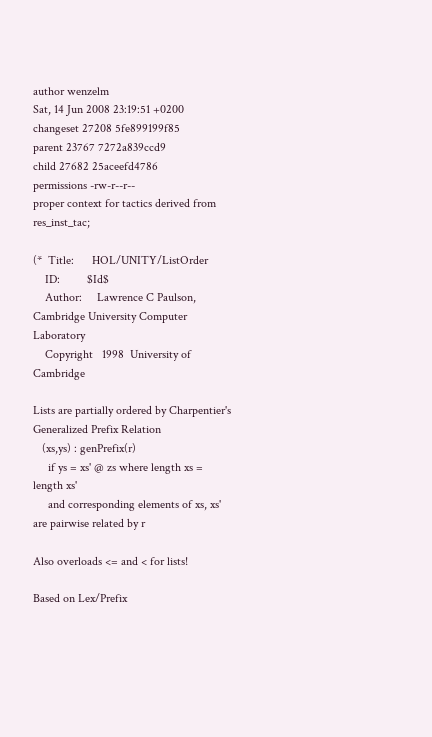author wenzelm
Sat, 14 Jun 2008 23:19:51 +0200
changeset 27208 5fe899199f85
parent 23767 7272a839ccd9
child 27682 25aceefd4786
permissions -rw-r--r--
proper context for tactics derived from res_inst_tac;

(*  Title:      HOL/UNITY/ListOrder
    ID:         $Id$
    Author:     Lawrence C Paulson, Cambridge University Computer Laboratory
    Copyright   1998  University of Cambridge

Lists are partially ordered by Charpentier's Generalized Prefix Relation
   (xs,ys) : genPrefix(r)
     if ys = xs' @ zs where length xs = length xs'
     and corresponding elements of xs, xs' are pairwise related by r

Also overloads <= and < for lists!

Based on Lex/Prefix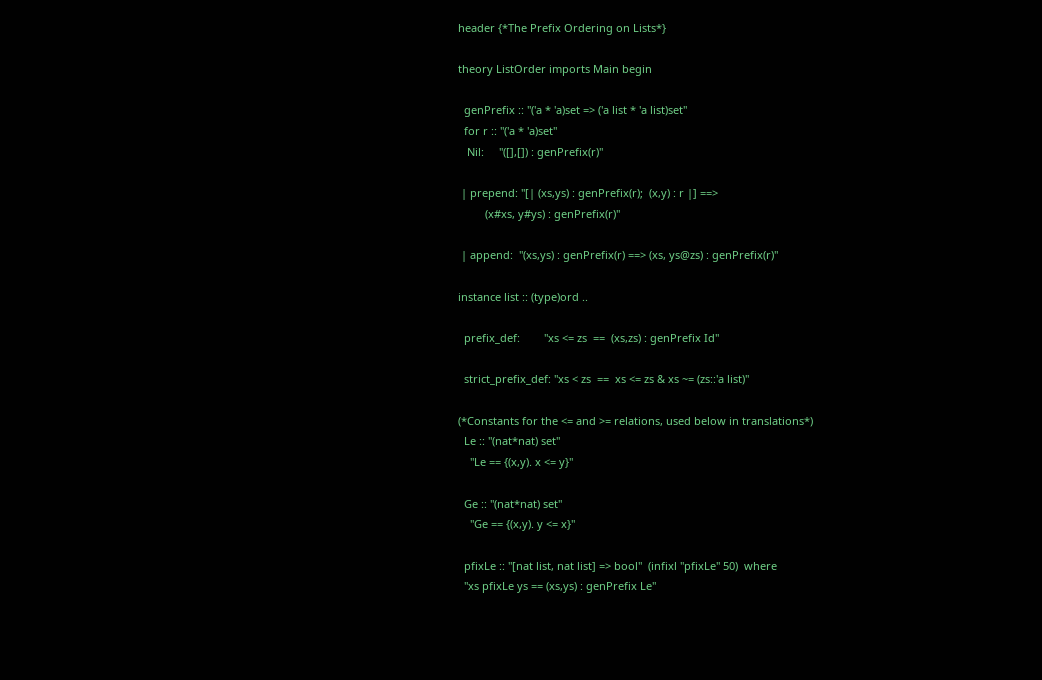header {*The Prefix Ordering on Lists*}

theory ListOrder imports Main begin

  genPrefix :: "('a * 'a)set => ('a list * 'a list)set"
  for r :: "('a * 'a)set"
   Nil:     "([],[]) : genPrefix(r)"

 | prepend: "[| (xs,ys) : genPrefix(r);  (x,y) : r |] ==>
         (x#xs, y#ys) : genPrefix(r)"

 | append:  "(xs,ys) : genPrefix(r) ==> (xs, ys@zs) : genPrefix(r)"

instance list :: (type)ord ..

  prefix_def:        "xs <= zs  ==  (xs,zs) : genPrefix Id"

  strict_prefix_def: "xs < zs  ==  xs <= zs & xs ~= (zs::'a list)"

(*Constants for the <= and >= relations, used below in translations*)
  Le :: "(nat*nat) set"
    "Le == {(x,y). x <= y}"

  Ge :: "(nat*nat) set"
    "Ge == {(x,y). y <= x}"

  pfixLe :: "[nat list, nat list] => bool"  (infixl "pfixLe" 50)  where
  "xs pfixLe ys == (xs,ys) : genPrefix Le"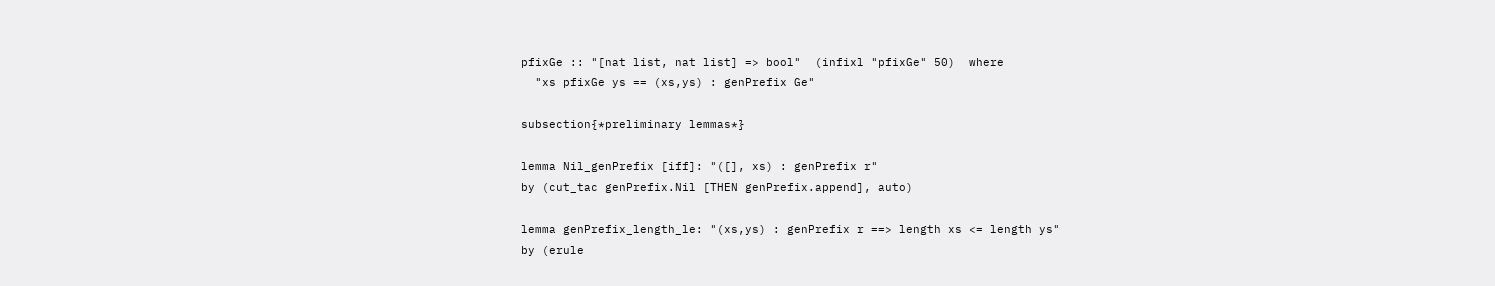pfixGe :: "[nat list, nat list] => bool"  (infixl "pfixGe" 50)  where
  "xs pfixGe ys == (xs,ys) : genPrefix Ge"

subsection{*preliminary lemmas*}

lemma Nil_genPrefix [iff]: "([], xs) : genPrefix r"
by (cut_tac genPrefix.Nil [THEN genPrefix.append], auto)

lemma genPrefix_length_le: "(xs,ys) : genPrefix r ==> length xs <= length ys"
by (erule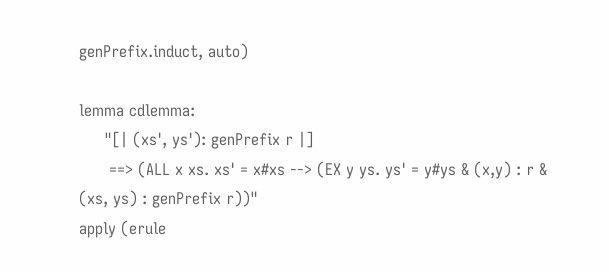genPrefix.induct, auto)

lemma cdlemma:
     "[| (xs', ys'): genPrefix r |]
      ==> (ALL x xs. xs' = x#xs --> (EX y ys. ys' = y#ys & (x,y) : r & (xs, ys) : genPrefix r))"
apply (erule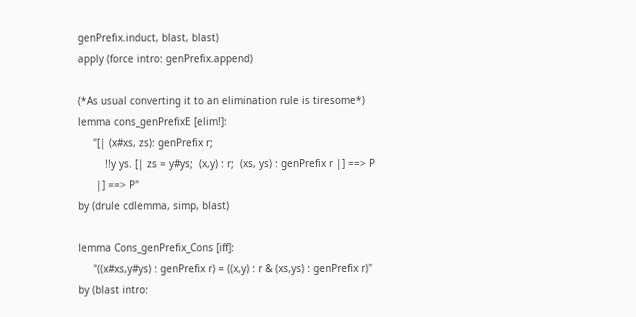genPrefix.induct, blast, blast)
apply (force intro: genPrefix.append)

(*As usual converting it to an elimination rule is tiresome*)
lemma cons_genPrefixE [elim!]:
     "[| (x#xs, zs): genPrefix r;
         !!y ys. [| zs = y#ys;  (x,y) : r;  (xs, ys) : genPrefix r |] ==> P
      |] ==> P"
by (drule cdlemma, simp, blast)

lemma Cons_genPrefix_Cons [iff]:
     "((x#xs,y#ys) : genPrefix r) = ((x,y) : r & (xs,ys) : genPrefix r)"
by (blast intro: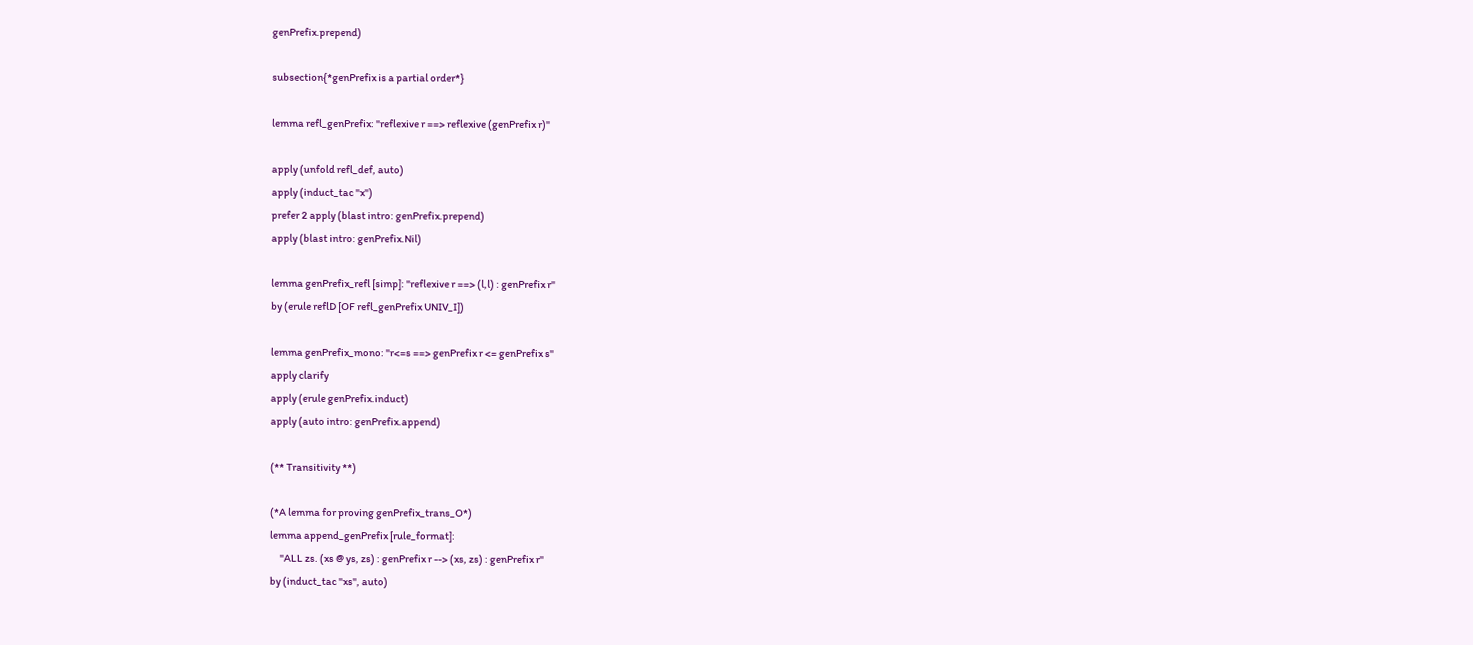genPrefix.prepend)

subsection{*genPrefix is a partial order*}

lemma refl_genPrefix: "reflexive r ==> reflexive (genPrefix r)"

apply (unfold refl_def, auto)
apply (induct_tac "x")
prefer 2 apply (blast intro: genPrefix.prepend)
apply (blast intro: genPrefix.Nil)

lemma genPrefix_refl [simp]: "reflexive r ==> (l,l) : genPrefix r"
by (erule reflD [OF refl_genPrefix UNIV_I])

lemma genPrefix_mono: "r<=s ==> genPrefix r <= genPrefix s"
apply clarify
apply (erule genPrefix.induct)
apply (auto intro: genPrefix.append)

(** Transitivity **)

(*A lemma for proving genPrefix_trans_O*)
lemma append_genPrefix [rule_format]:
     "ALL zs. (xs @ ys, zs) : genPrefix r --> (xs, zs) : genPrefix r"
by (induct_tac "xs", auto)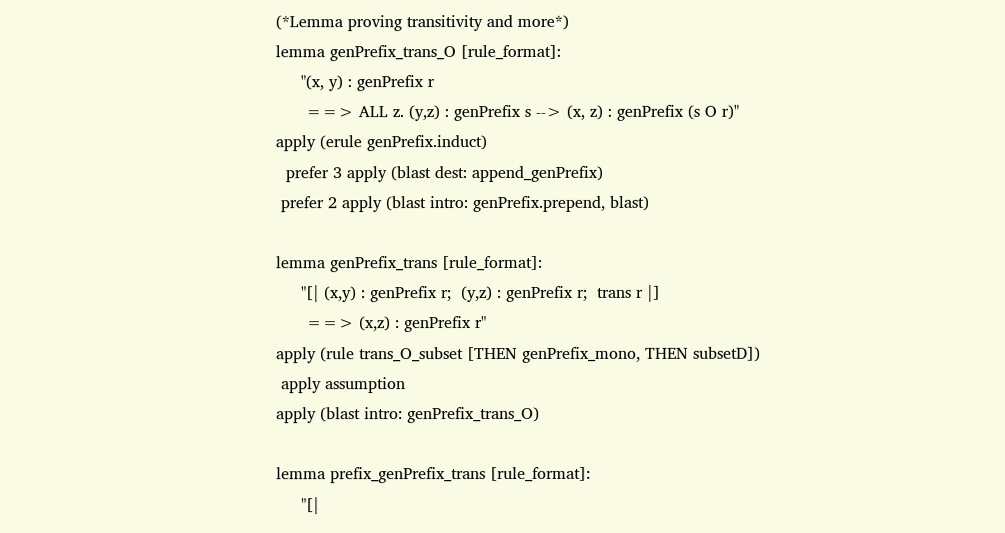(*Lemma proving transitivity and more*)
lemma genPrefix_trans_O [rule_format]:
     "(x, y) : genPrefix r
      ==> ALL z. (y,z) : genPrefix s --> (x, z) : genPrefix (s O r)"
apply (erule genPrefix.induct)
  prefer 3 apply (blast dest: append_genPrefix)
 prefer 2 apply (blast intro: genPrefix.prepend, blast)

lemma genPrefix_trans [rule_format]:
     "[| (x,y) : genPrefix r;  (y,z) : genPrefix r;  trans r |]
      ==> (x,z) : genPrefix r"
apply (rule trans_O_subset [THEN genPrefix_mono, THEN subsetD])
 apply assumption
apply (blast intro: genPrefix_trans_O)

lemma prefix_genPrefix_trans [rule_format]:
     "[|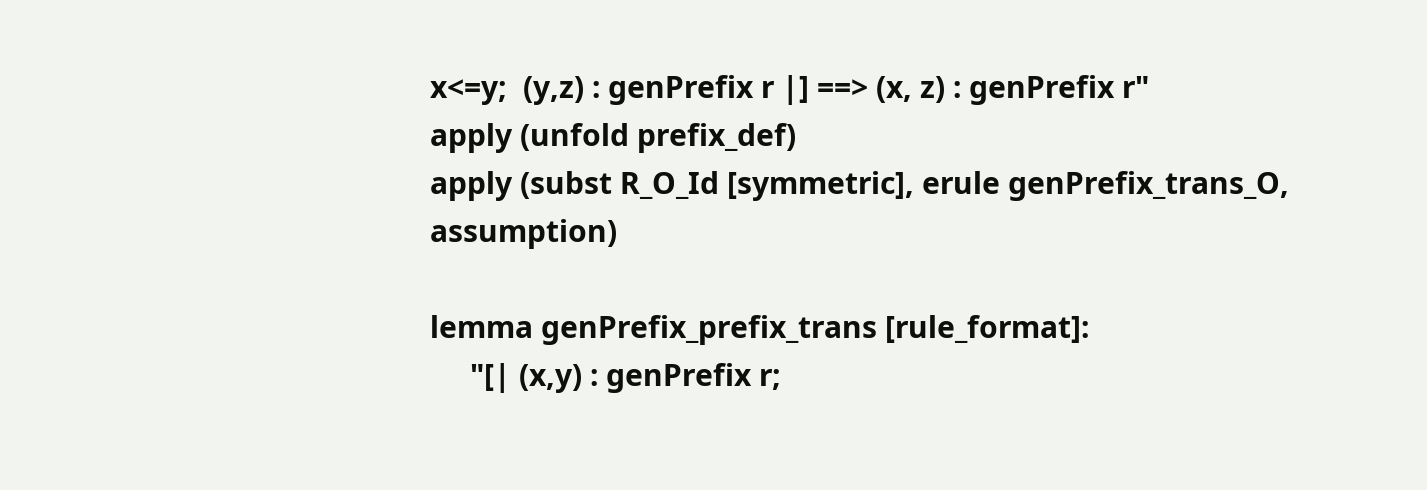x<=y;  (y,z) : genPrefix r |] ==> (x, z) : genPrefix r"
apply (unfold prefix_def)
apply (subst R_O_Id [symmetric], erule genPrefix_trans_O, assumption)

lemma genPrefix_prefix_trans [rule_format]:
     "[| (x,y) : genPrefix r;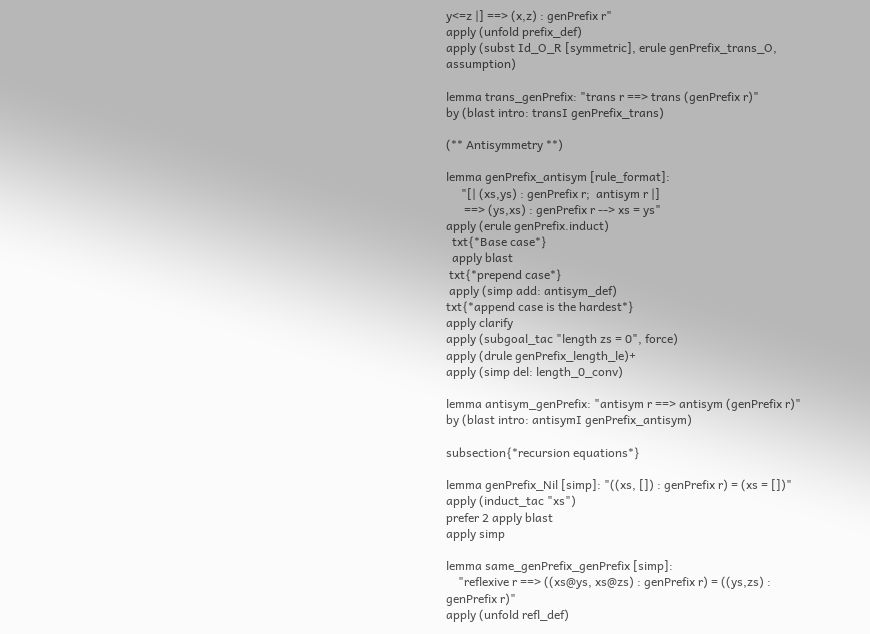y<=z |] ==> (x,z) : genPrefix r"
apply (unfold prefix_def)
apply (subst Id_O_R [symmetric], erule genPrefix_trans_O, assumption)

lemma trans_genPrefix: "trans r ==> trans (genPrefix r)"
by (blast intro: transI genPrefix_trans)

(** Antisymmetry **)

lemma genPrefix_antisym [rule_format]:
     "[| (xs,ys) : genPrefix r;  antisym r |]
      ==> (ys,xs) : genPrefix r --> xs = ys"
apply (erule genPrefix.induct)
  txt{*Base case*}
  apply blast
 txt{*prepend case*}
 apply (simp add: antisym_def)
txt{*append case is the hardest*}
apply clarify
apply (subgoal_tac "length zs = 0", force)
apply (drule genPrefix_length_le)+
apply (simp del: length_0_conv)

lemma antisym_genPrefix: "antisym r ==> antisym (genPrefix r)"
by (blast intro: antisymI genPrefix_antisym)

subsection{*recursion equations*}

lemma genPrefix_Nil [simp]: "((xs, []) : genPrefix r) = (xs = [])"
apply (induct_tac "xs")
prefer 2 apply blast
apply simp

lemma same_genPrefix_genPrefix [simp]:
    "reflexive r ==> ((xs@ys, xs@zs) : genPrefix r) = ((ys,zs) : genPrefix r)"
apply (unfold refl_def)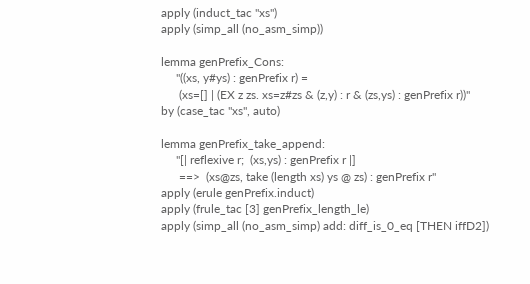apply (induct_tac "xs")
apply (simp_all (no_asm_simp))

lemma genPrefix_Cons:
     "((xs, y#ys) : genPrefix r) =
      (xs=[] | (EX z zs. xs=z#zs & (z,y) : r & (zs,ys) : genPrefix r))"
by (case_tac "xs", auto)

lemma genPrefix_take_append:
     "[| reflexive r;  (xs,ys) : genPrefix r |]
      ==>  (xs@zs, take (length xs) ys @ zs) : genPrefix r"
apply (erule genPrefix.induct)
apply (frule_tac [3] genPrefix_length_le)
apply (simp_all (no_asm_simp) add: diff_is_0_eq [THEN iffD2])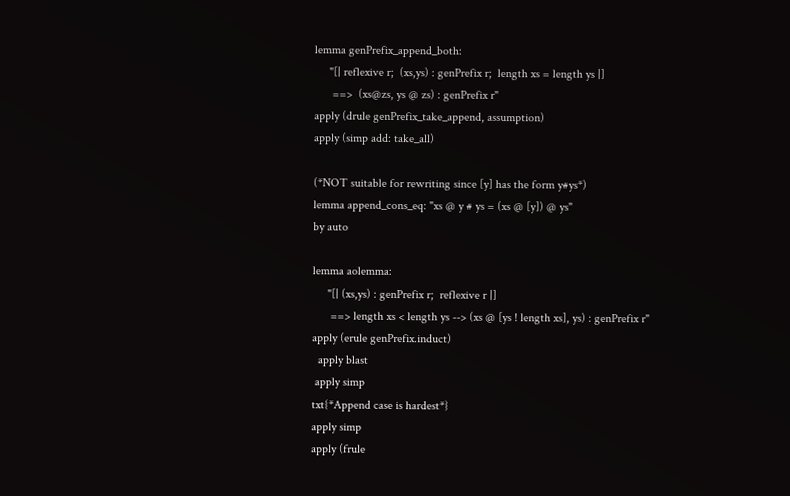lemma genPrefix_append_both:
     "[| reflexive r;  (xs,ys) : genPrefix r;  length xs = length ys |]
      ==>  (xs@zs, ys @ zs) : genPrefix r"
apply (drule genPrefix_take_append, assumption)
apply (simp add: take_all)

(*NOT suitable for rewriting since [y] has the form y#ys*)
lemma append_cons_eq: "xs @ y # ys = (xs @ [y]) @ ys"
by auto

lemma aolemma:
     "[| (xs,ys) : genPrefix r;  reflexive r |]
      ==> length xs < length ys --> (xs @ [ys ! length xs], ys) : genPrefix r"
apply (erule genPrefix.induct)
  apply blast
 apply simp
txt{*Append case is hardest*}
apply simp
apply (frule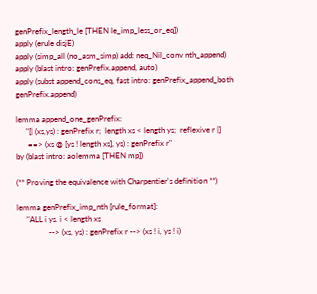genPrefix_length_le [THEN le_imp_less_or_eq])
apply (erule disjE)
apply (simp_all (no_asm_simp) add: neq_Nil_conv nth_append)
apply (blast intro: genPrefix.append, auto)
apply (subst append_cons_eq, fast intro: genPrefix_append_both genPrefix.append)

lemma append_one_genPrefix:
     "[| (xs,ys) : genPrefix r;  length xs < length ys;  reflexive r |]
      ==> (xs @ [ys ! length xs], ys) : genPrefix r"
by (blast intro: aolemma [THEN mp])

(** Proving the equivalence with Charpentier's definition **)

lemma genPrefix_imp_nth [rule_format]:
     "ALL i ys. i < length xs
                --> (xs, ys) : genPrefix r --> (xs ! i, ys ! i)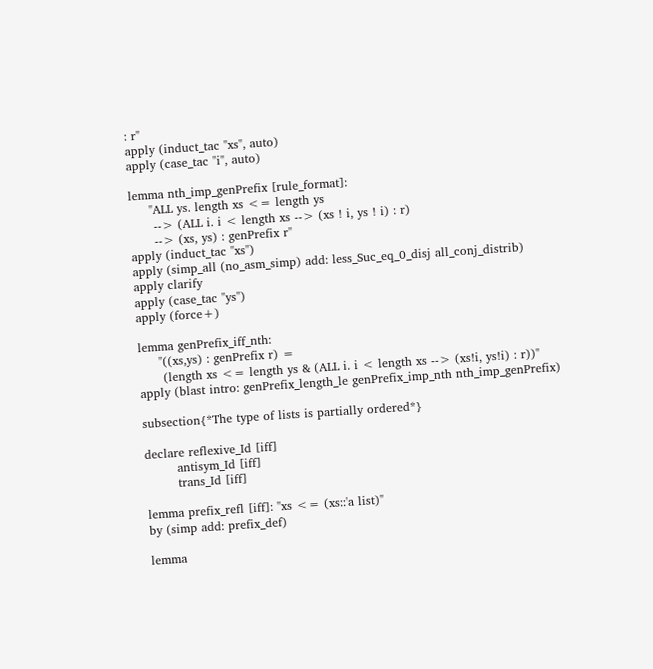: r"
apply (induct_tac "xs", auto)
apply (case_tac "i", auto)

lemma nth_imp_genPrefix [rule_format]:
     "ALL ys. length xs <= length ys
      --> (ALL i. i < length xs --> (xs ! i, ys ! i) : r)
      --> (xs, ys) : genPrefix r"
apply (induct_tac "xs")
apply (simp_all (no_asm_simp) add: less_Suc_eq_0_disj all_conj_distrib)
apply clarify
apply (case_tac "ys")
apply (force+)

lemma genPrefix_iff_nth:
     "((xs,ys) : genPrefix r) =
      (length xs <= length ys & (ALL i. i < length xs --> (xs!i, ys!i) : r))"
apply (blast intro: genPrefix_length_le genPrefix_imp_nth nth_imp_genPrefix)

subsection{*The type of lists is partially ordered*}

declare reflexive_Id [iff]
        antisym_Id [iff]
        trans_Id [iff]

lemma prefix_refl [iff]: "xs <= (xs::'a list)"
by (simp add: prefix_def)

lemma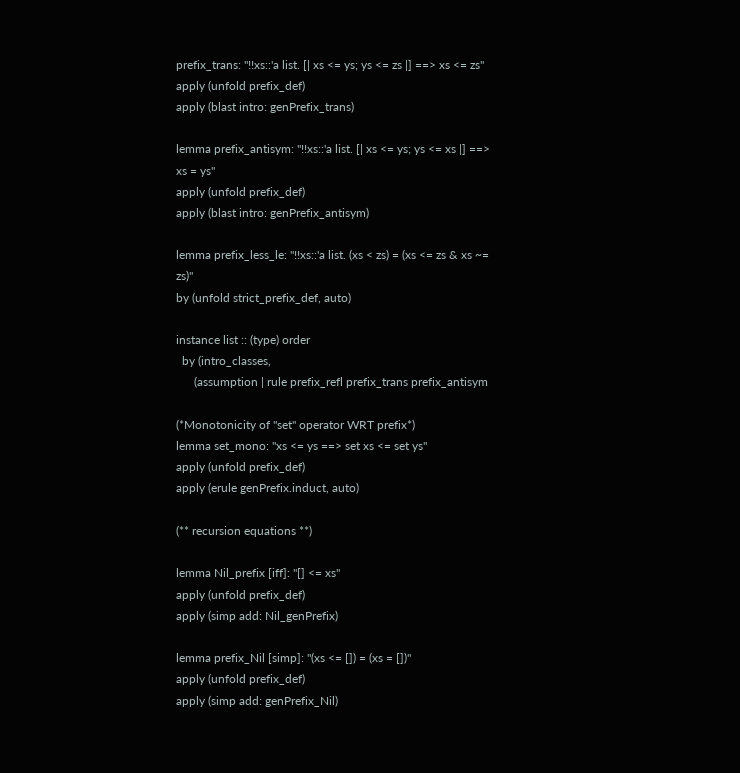prefix_trans: "!!xs::'a list. [| xs <= ys; ys <= zs |] ==> xs <= zs"
apply (unfold prefix_def)
apply (blast intro: genPrefix_trans)

lemma prefix_antisym: "!!xs::'a list. [| xs <= ys; ys <= xs |] ==> xs = ys"
apply (unfold prefix_def)
apply (blast intro: genPrefix_antisym)

lemma prefix_less_le: "!!xs::'a list. (xs < zs) = (xs <= zs & xs ~= zs)"
by (unfold strict_prefix_def, auto)

instance list :: (type) order
  by (intro_classes,
      (assumption | rule prefix_refl prefix_trans prefix_antisym

(*Monotonicity of "set" operator WRT prefix*)
lemma set_mono: "xs <= ys ==> set xs <= set ys"
apply (unfold prefix_def)
apply (erule genPrefix.induct, auto)

(** recursion equations **)

lemma Nil_prefix [iff]: "[] <= xs"
apply (unfold prefix_def)
apply (simp add: Nil_genPrefix)

lemma prefix_Nil [simp]: "(xs <= []) = (xs = [])"
apply (unfold prefix_def)
apply (simp add: genPrefix_Nil)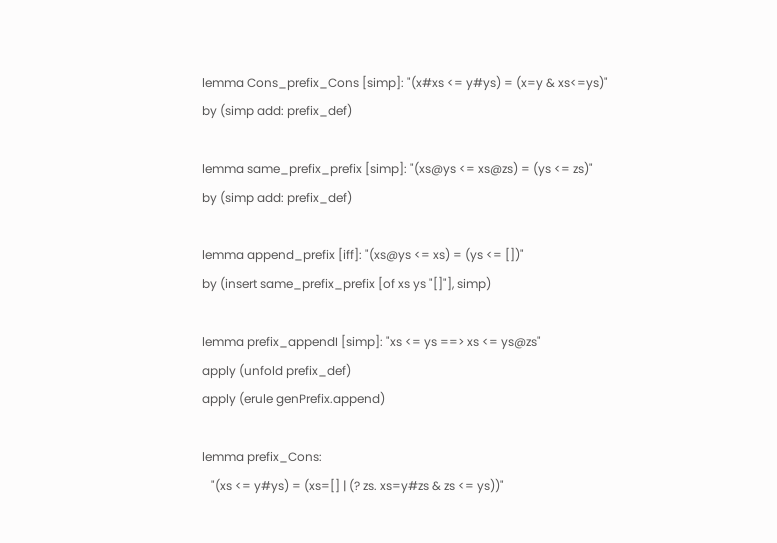lemma Cons_prefix_Cons [simp]: "(x#xs <= y#ys) = (x=y & xs<=ys)"
by (simp add: prefix_def)

lemma same_prefix_prefix [simp]: "(xs@ys <= xs@zs) = (ys <= zs)"
by (simp add: prefix_def)

lemma append_prefix [iff]: "(xs@ys <= xs) = (ys <= [])"
by (insert same_prefix_prefix [of xs ys "[]"], simp)

lemma prefix_appendI [simp]: "xs <= ys ==> xs <= ys@zs"
apply (unfold prefix_def)
apply (erule genPrefix.append)

lemma prefix_Cons:
   "(xs <= y#ys) = (xs=[] | (? zs. xs=y#zs & zs <= ys))"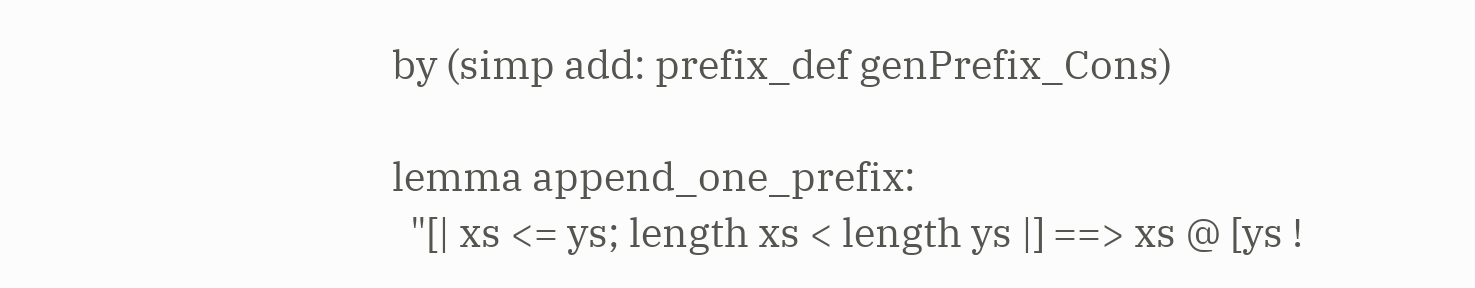by (simp add: prefix_def genPrefix_Cons)

lemma append_one_prefix:
  "[| xs <= ys; length xs < length ys |] ==> xs @ [ys !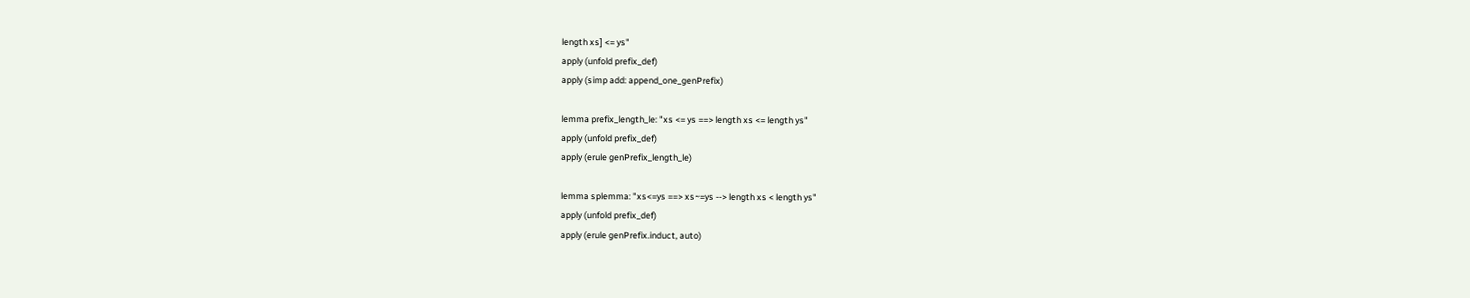length xs] <= ys"
apply (unfold prefix_def)
apply (simp add: append_one_genPrefix)

lemma prefix_length_le: "xs <= ys ==> length xs <= length ys"
apply (unfold prefix_def)
apply (erule genPrefix_length_le)

lemma splemma: "xs<=ys ==> xs~=ys --> length xs < length ys"
apply (unfold prefix_def)
apply (erule genPrefix.induct, auto)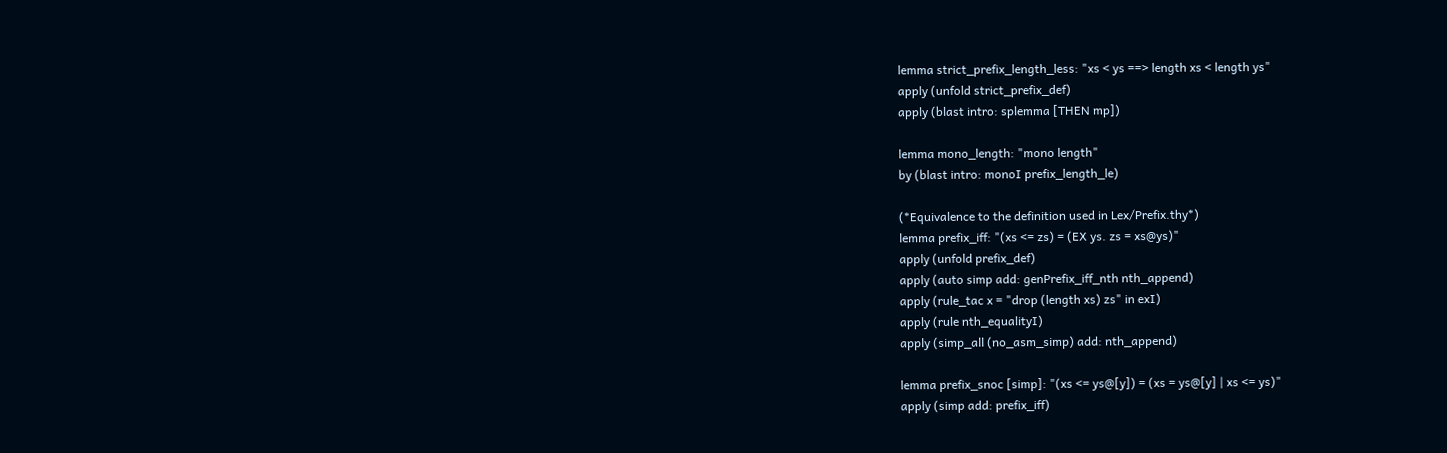lemma strict_prefix_length_less: "xs < ys ==> length xs < length ys"
apply (unfold strict_prefix_def)
apply (blast intro: splemma [THEN mp])

lemma mono_length: "mono length"
by (blast intro: monoI prefix_length_le)

(*Equivalence to the definition used in Lex/Prefix.thy*)
lemma prefix_iff: "(xs <= zs) = (EX ys. zs = xs@ys)"
apply (unfold prefix_def)
apply (auto simp add: genPrefix_iff_nth nth_append)
apply (rule_tac x = "drop (length xs) zs" in exI)
apply (rule nth_equalityI)
apply (simp_all (no_asm_simp) add: nth_append)

lemma prefix_snoc [simp]: "(xs <= ys@[y]) = (xs = ys@[y] | xs <= ys)"
apply (simp add: prefix_iff)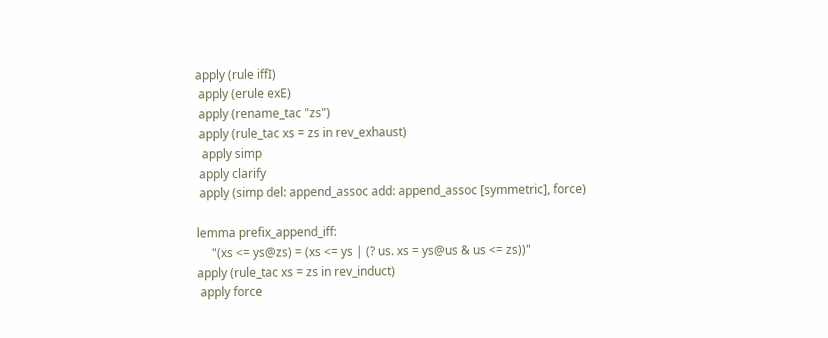apply (rule iffI)
 apply (erule exE)
 apply (rename_tac "zs")
 apply (rule_tac xs = zs in rev_exhaust)
  apply simp
 apply clarify
 apply (simp del: append_assoc add: append_assoc [symmetric], force)

lemma prefix_append_iff:
     "(xs <= ys@zs) = (xs <= ys | (? us. xs = ys@us & us <= zs))"
apply (rule_tac xs = zs in rev_induct)
 apply force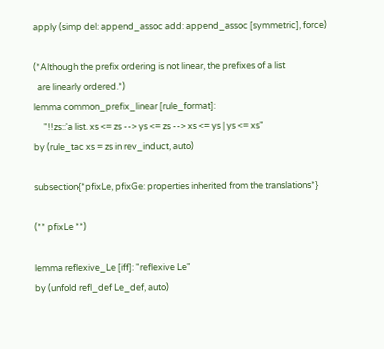apply (simp del: append_assoc add: append_assoc [symmetric], force)

(*Although the prefix ordering is not linear, the prefixes of a list
  are linearly ordered.*)
lemma common_prefix_linear [rule_format]:
     "!!zs::'a list. xs <= zs --> ys <= zs --> xs <= ys | ys <= xs"
by (rule_tac xs = zs in rev_induct, auto)

subsection{*pfixLe, pfixGe: properties inherited from the translations*}

(** pfixLe **)

lemma reflexive_Le [iff]: "reflexive Le"
by (unfold refl_def Le_def, auto)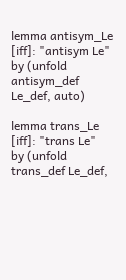lemma antisym_Le [iff]: "antisym Le"
by (unfold antisym_def Le_def, auto)

lemma trans_Le [iff]: "trans Le"
by (unfold trans_def Le_def,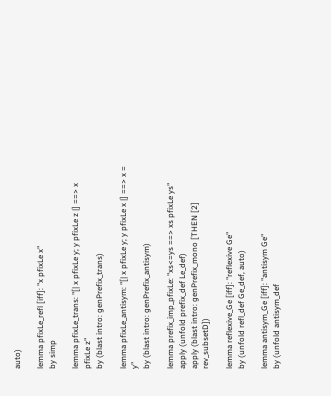auto)

lemma pfixLe_refl [iff]: "x pfixLe x"
by simp

lemma pfixLe_trans: "[| x pfixLe y; y pfixLe z |] ==> x pfixLe z"
by (blast intro: genPrefix_trans)

lemma pfixLe_antisym: "[| x pfixLe y; y pfixLe x |] ==> x = y"
by (blast intro: genPrefix_antisym)

lemma prefix_imp_pfixLe: "xs<=ys ==> xs pfixLe ys"
apply (unfold prefix_def Le_def)
apply (blast intro: genPrefix_mono [THEN [2] rev_subsetD])

lemma reflexive_Ge [iff]: "reflexive Ge"
by (unfold refl_def Ge_def, auto)

lemma antisym_Ge [iff]: "antisym Ge"
by (unfold antisym_def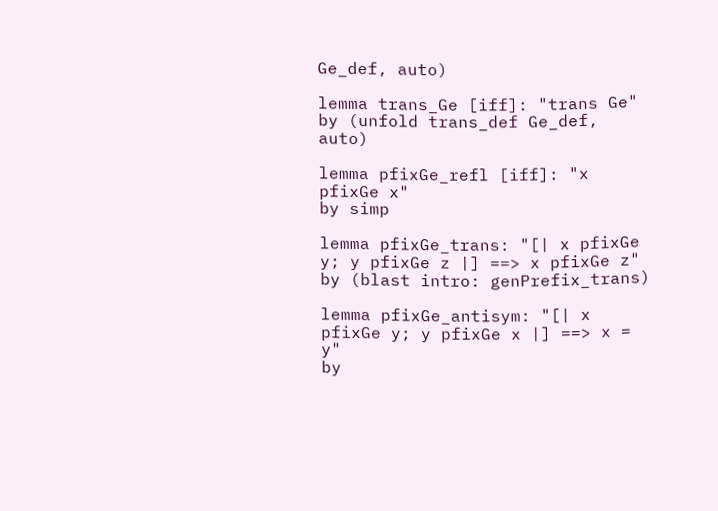Ge_def, auto)

lemma trans_Ge [iff]: "trans Ge"
by (unfold trans_def Ge_def, auto)

lemma pfixGe_refl [iff]: "x pfixGe x"
by simp

lemma pfixGe_trans: "[| x pfixGe y; y pfixGe z |] ==> x pfixGe z"
by (blast intro: genPrefix_trans)

lemma pfixGe_antisym: "[| x pfixGe y; y pfixGe x |] ==> x = y"
by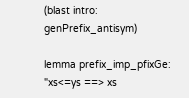(blast intro: genPrefix_antisym)

lemma prefix_imp_pfixGe: "xs<=ys ==> xs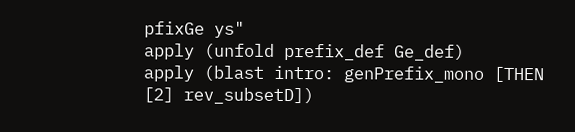pfixGe ys"
apply (unfold prefix_def Ge_def)
apply (blast intro: genPrefix_mono [THEN [2] rev_subsetD])